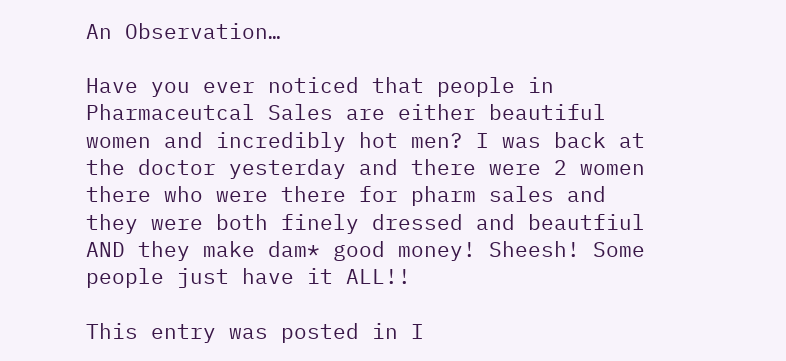An Observation…

Have you ever noticed that people in Pharmaceutcal Sales are either beautiful women and incredibly hot men? I was back at the doctor yesterday and there were 2 women there who were there for pharm sales and they were both finely dressed and beautfiul AND they make dam* good money! Sheesh! Some people just have it ALL!!

This entry was posted in I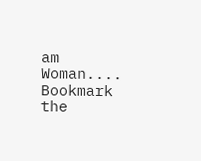am Woman.... Bookmark the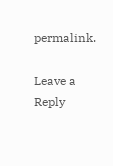permalink.

Leave a Reply